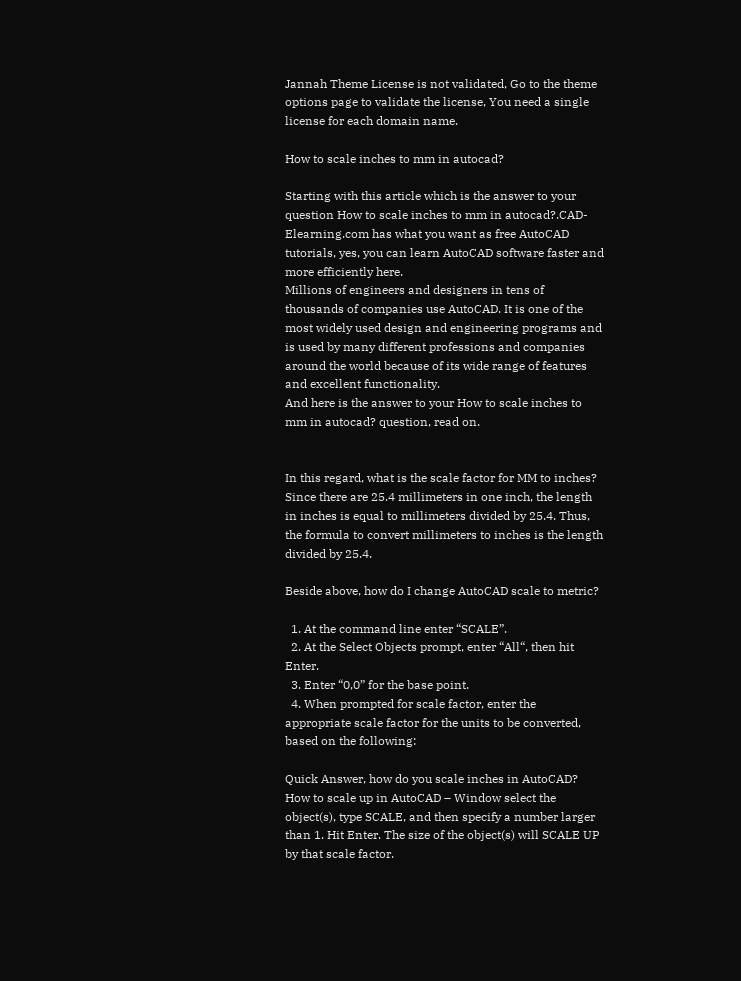Jannah Theme License is not validated, Go to the theme options page to validate the license, You need a single license for each domain name.

How to scale inches to mm in autocad?

Starting with this article which is the answer to your question How to scale inches to mm in autocad?.CAD-Elearning.com has what you want as free AutoCAD tutorials, yes, you can learn AutoCAD software faster and more efficiently here.
Millions of engineers and designers in tens of thousands of companies use AutoCAD. It is one of the most widely used design and engineering programs and is used by many different professions and companies around the world because of its wide range of features and excellent functionality.
And here is the answer to your How to scale inches to mm in autocad? question, read on.


In this regard, what is the scale factor for MM to inches? Since there are 25.4 millimeters in one inch, the length in inches is equal to millimeters divided by 25.4. Thus, the formula to convert millimeters to inches is the length divided by 25.4.

Beside above, how do I change AutoCAD scale to metric?

  1. At the command line enter “SCALE”.
  2. At the Select Objects prompt, enter “All“, then hit Enter.
  3. Enter “0,0” for the base point.
  4. When prompted for scale factor, enter the appropriate scale factor for the units to be converted, based on the following:

Quick Answer, how do you scale inches in AutoCAD? How to scale up in AutoCAD – Window select the object(s), type SCALE, and then specify a number larger than 1. Hit Enter. The size of the object(s) will SCALE UP by that scale factor.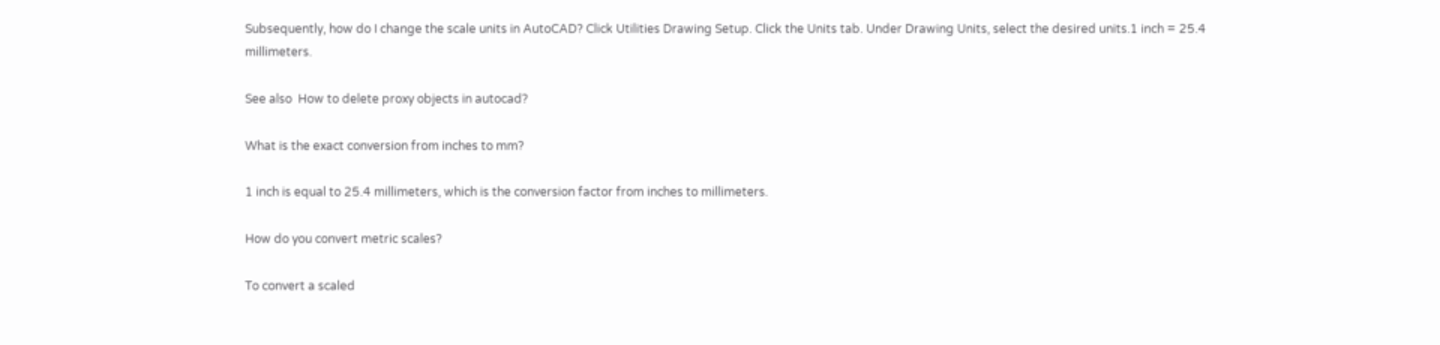Subsequently, how do I change the scale units in AutoCAD? Click Utilities Drawing Setup. Click the Units tab. Under Drawing Units, select the desired units.1 inch = 25.4 millimeters.

See also  How to delete proxy objects in autocad?

What is the exact conversion from inches to mm?

1 inch is equal to 25.4 millimeters, which is the conversion factor from inches to millimeters.

How do you convert metric scales?

To convert a scaled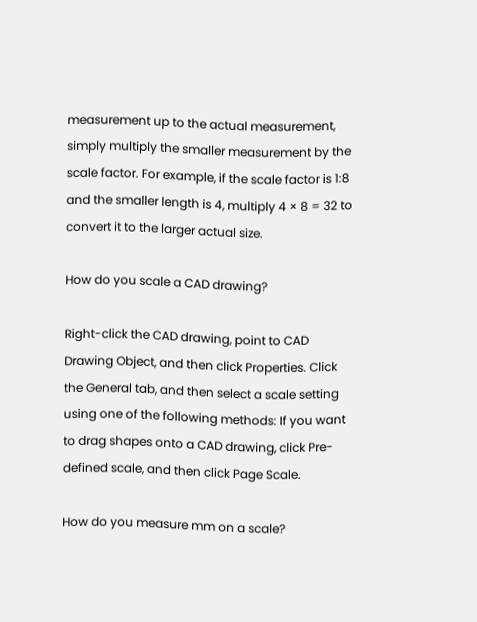measurement up to the actual measurement, simply multiply the smaller measurement by the scale factor. For example, if the scale factor is 1:8 and the smaller length is 4, multiply 4 × 8 = 32 to convert it to the larger actual size.

How do you scale a CAD drawing?

Right-click the CAD drawing, point to CAD Drawing Object, and then click Properties. Click the General tab, and then select a scale setting using one of the following methods: If you want to drag shapes onto a CAD drawing, click Pre-defined scale, and then click Page Scale.

How do you measure mm on a scale?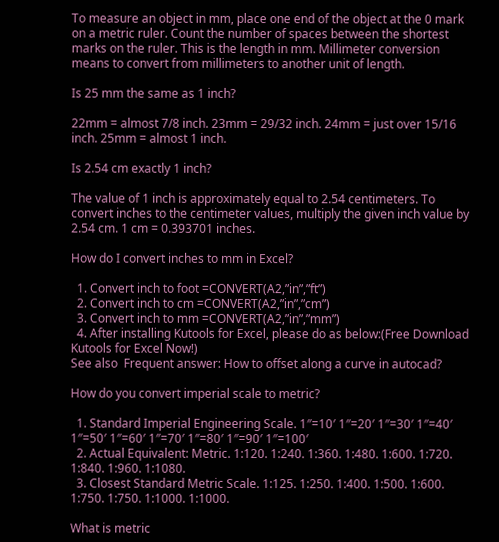To measure an object in mm, place one end of the object at the 0 mark on a metric ruler. Count the number of spaces between the shortest marks on the ruler. This is the length in mm. Millimeter conversion means to convert from millimeters to another unit of length.

Is 25 mm the same as 1 inch?

22mm = almost 7/8 inch. 23mm = 29/32 inch. 24mm = just over 15/16 inch. 25mm = almost 1 inch.

Is 2.54 cm exactly 1 inch?

The value of 1 inch is approximately equal to 2.54 centimeters. To convert inches to the centimeter values, multiply the given inch value by 2.54 cm. 1 cm = 0.393701 inches.

How do I convert inches to mm in Excel?

  1. Convert inch to foot =CONVERT(A2,”in”,”ft”)
  2. Convert inch to cm =CONVERT(A2,”in”,”cm”)
  3. Convert inch to mm =CONVERT(A2,”in”,”mm”)
  4. After installing Kutools for Excel, please do as below:(Free Download Kutools for Excel Now!)
See also  Frequent answer: How to offset along a curve in autocad?

How do you convert imperial scale to metric?

  1. Standard Imperial Engineering Scale. 1″=10′ 1″=20′ 1″=30′ 1″=40′ 1″=50′ 1″=60′ 1″=70′ 1″=80′ 1″=90′ 1″=100′
  2. Actual Equivalent: Metric. 1:120. 1:240. 1:360. 1:480. 1:600. 1:720. 1:840. 1:960. 1:1080.
  3. Closest Standard Metric Scale. 1:125. 1:250. 1:400. 1:500. 1:600. 1:750. 1:750. 1:1000. 1:1000.

What is metric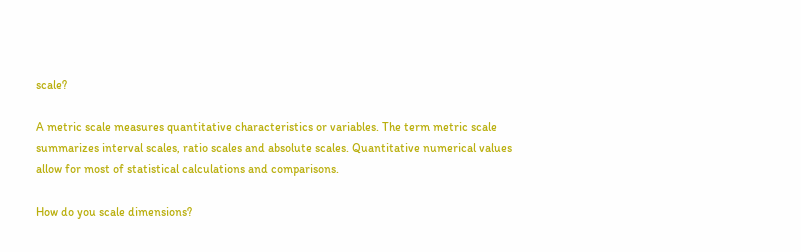scale?

A metric scale measures quantitative characteristics or variables. The term metric scale summarizes interval scales, ratio scales and absolute scales. Quantitative numerical values allow for most of statistical calculations and comparisons.

How do you scale dimensions?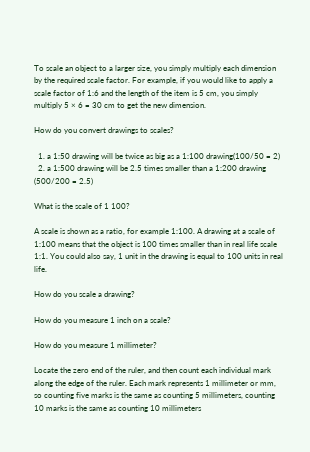To scale an object to a larger size, you simply multiply each dimension by the required scale factor. For example, if you would like to apply a scale factor of 1:6 and the length of the item is 5 cm, you simply multiply 5 × 6 = 30 cm to get the new dimension.

How do you convert drawings to scales?

  1. a 1:50 drawing will be twice as big as a 1:100 drawing(100/50 = 2)
  2. a 1:500 drawing will be 2.5 times smaller than a 1:200 drawing (500/200 = 2.5)

What is the scale of 1 100?

A scale is shown as a ratio, for example 1:100. A drawing at a scale of 1:100 means that the object is 100 times smaller than in real life scale 1:1. You could also say, 1 unit in the drawing is equal to 100 units in real life.

How do you scale a drawing?

How do you measure 1 inch on a scale?

How do you measure 1 millimeter?

Locate the zero end of the ruler, and then count each individual mark along the edge of the ruler. Each mark represents 1 millimeter or mm, so counting five marks is the same as counting 5 millimeters, counting 10 marks is the same as counting 10 millimeters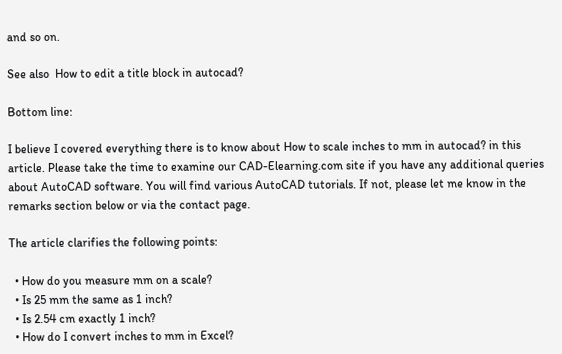and so on.

See also  How to edit a title block in autocad?

Bottom line:

I believe I covered everything there is to know about How to scale inches to mm in autocad? in this article. Please take the time to examine our CAD-Elearning.com site if you have any additional queries about AutoCAD software. You will find various AutoCAD tutorials. If not, please let me know in the remarks section below or via the contact page.

The article clarifies the following points:

  • How do you measure mm on a scale?
  • Is 25 mm the same as 1 inch?
  • Is 2.54 cm exactly 1 inch?
  • How do I convert inches to mm in Excel?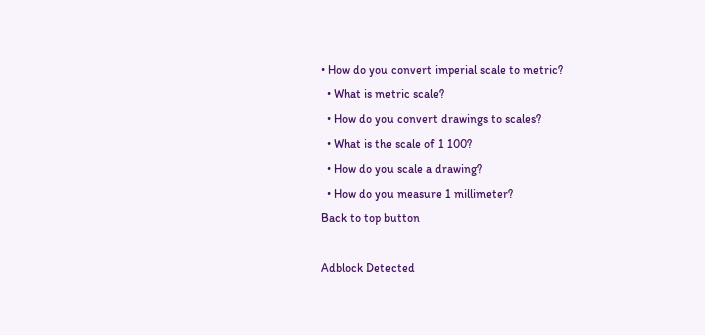• How do you convert imperial scale to metric?
  • What is metric scale?
  • How do you convert drawings to scales?
  • What is the scale of 1 100?
  • How do you scale a drawing?
  • How do you measure 1 millimeter?
Back to top button

Adblock Detected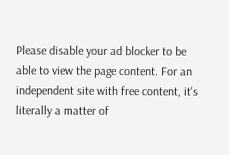Please disable your ad blocker to be able to view the page content. For an independent site with free content, it's literally a matter of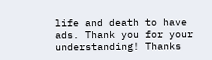life and death to have ads. Thank you for your understanding! Thanks